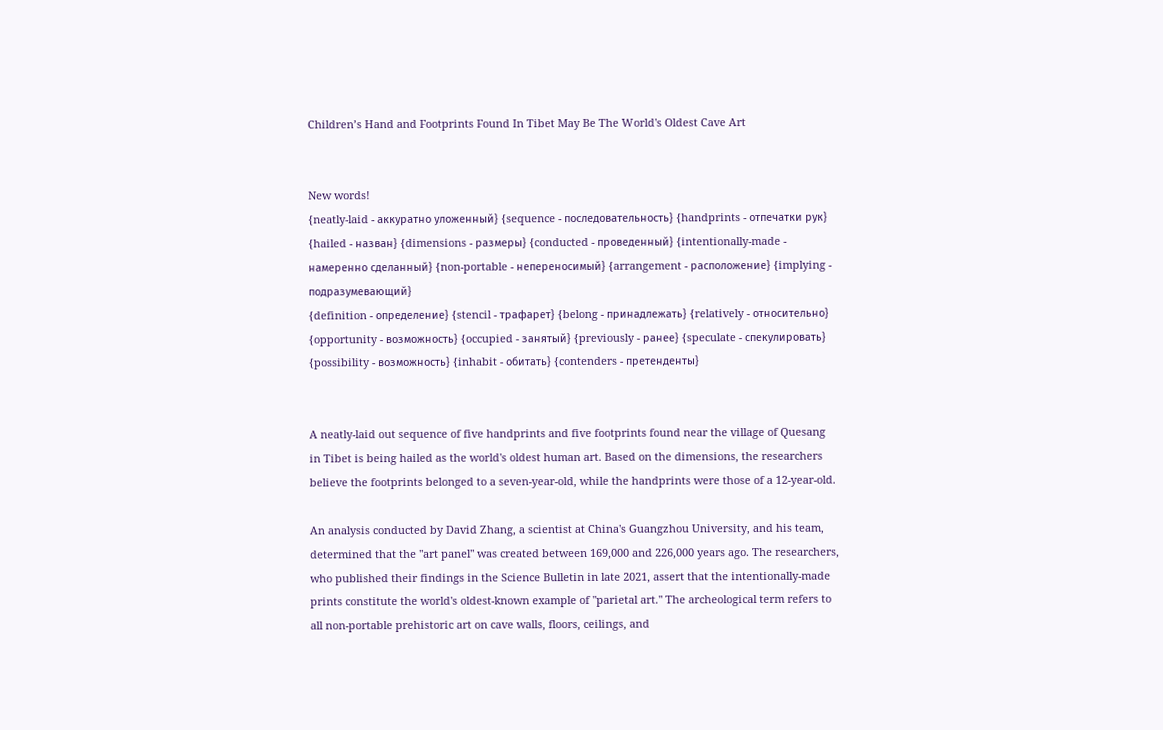Children’s Hand and Footprints Found In Tibet May Be The World's Oldest Cave Art


New words!
{neatly-laid - аккуратно уложенный} {sequence - последовательность} {handprints - отпечатки рук} {hailed - назван} {dimensions - размеры} {conducted - проведенный} {intentionally-made - намеренно сделанный} {non-portable - непереносимый} {arrangement - расположение} {implying - подразумевающий}
{definition - определение} {stencil - трафарет} {belong - принадлежать} {relatively - относительно} {opportunity - возможность} {occupied - занятый} {previously - ранее} {speculate - спекулировать} {possibility - возможность} {inhabit - обитать} {contenders - претенденты}


A neatly-laid out sequence of five handprints and five footprints found near the village of Quesang in Tibet is being hailed as the world's oldest human art. Based on the dimensions, the researchers believe the footprints belonged to a seven-year-old, while the handprints were those of a 12-year-old.

An analysis conducted by David Zhang, a scientist at China's Guangzhou University, and his team, determined that the "art panel" was created between 169,000 and 226,000 years ago. The researchers, who published their findings in the Science Bulletin in late 2021, assert that the intentionally-made prints constitute the world's oldest-known example of "parietal art." The archeological term refers to all non-portable prehistoric art on cave walls, floors, ceilings, and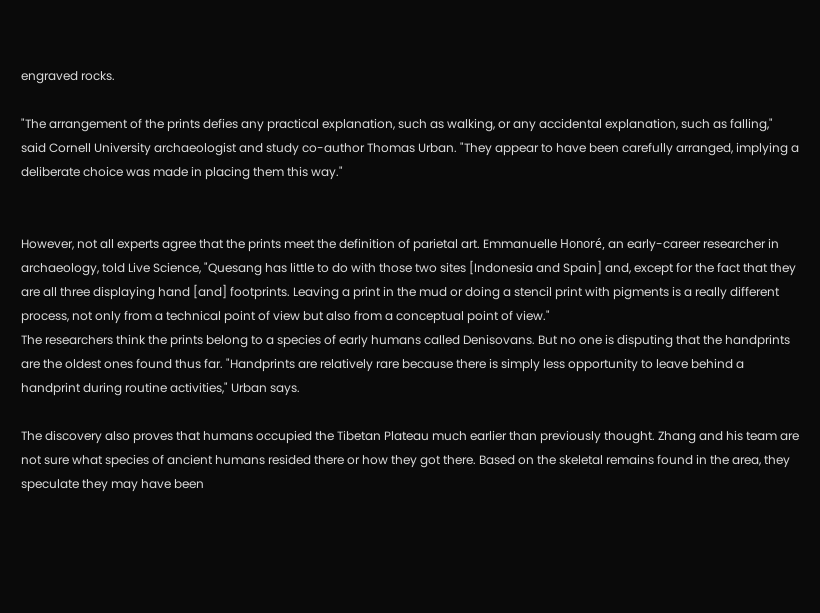engraved rocks.

"The arrangement of the prints defies any practical explanation, such as walking, or any accidental explanation, such as falling," said Cornell University archaeologist and study co-author Thomas Urban. "They appear to have been carefully arranged, implying a deliberate choice was made in placing them this way."


However, not all experts agree that the prints meet the definition of parietal art. Emmanuelle Honoré, an early-career researcher in archaeology, told Live Science, "Quesang has little to do with those two sites [Indonesia and Spain] and, except for the fact that they are all three displaying hand [and] footprints. Leaving a print in the mud or doing a stencil print with pigments is a really different process, not only from a technical point of view but also from a conceptual point of view."
The researchers think the prints belong to a species of early humans called Denisovans. But no one is disputing that the handprints are the oldest ones found thus far. "Handprints are relatively rare because there is simply less opportunity to leave behind a handprint during routine activities," Urban says.

The discovery also proves that humans occupied the Tibetan Plateau much earlier than previously thought. Zhang and his team are not sure what species of ancient humans resided there or how they got there. Based on the skeletal remains found in the area, they speculate they may have been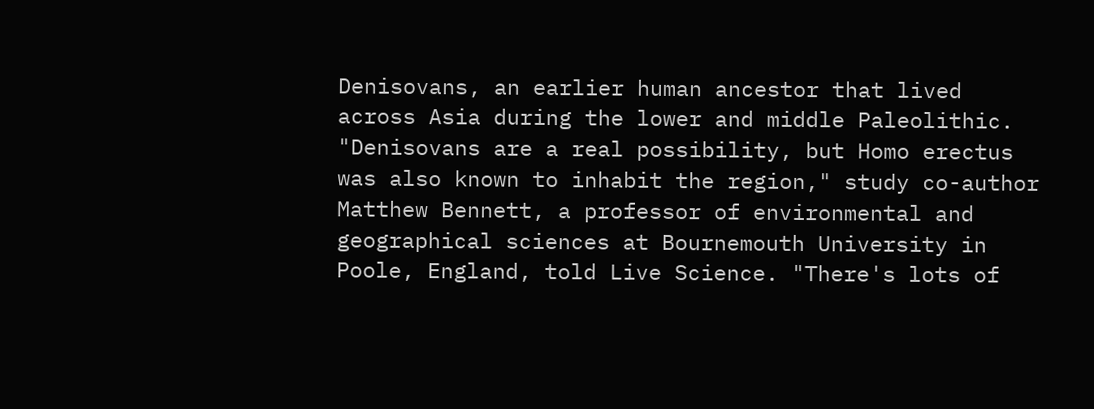Denisovans, an earlier human ancestor that lived across Asia during the lower and middle Paleolithic.
"Denisovans are a real possibility, but Homo erectus was also known to inhabit the region," study co-author Matthew Bennett, a professor of environmental and geographical sciences at Bournemouth University in Poole, England, told Live Science. "There's lots of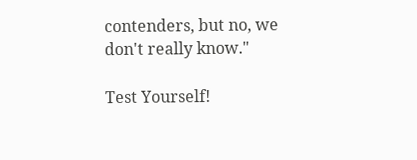contenders, but no, we don't really know."

Test Yourself!